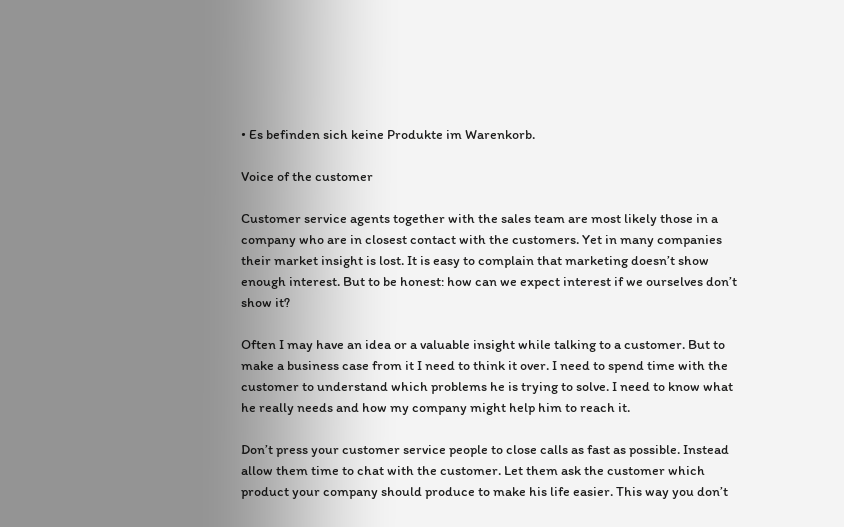• Es befinden sich keine Produkte im Warenkorb.

Voice of the customer

Customer service agents together with the sales team are most likely those in a company who are in closest contact with the customers. Yet in many companies their market insight is lost. It is easy to complain that marketing doesn’t show enough interest. But to be honest: how can we expect interest if we ourselves don’t show it?

Often I may have an idea or a valuable insight while talking to a customer. But to make a business case from it I need to think it over. I need to spend time with the customer to understand which problems he is trying to solve. I need to know what he really needs and how my company might help him to reach it.

Don’t press your customer service people to close calls as fast as possible. Instead allow them time to chat with the customer. Let them ask the customer which product your company should produce to make his life easier. This way you don’t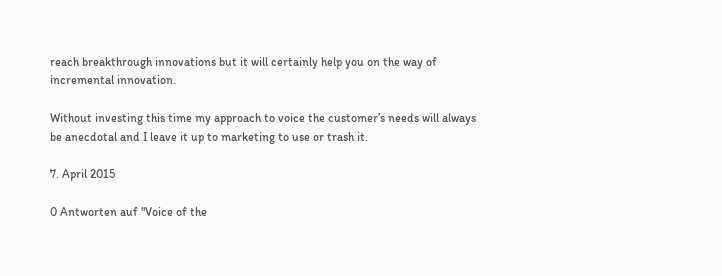reach breakthrough innovations but it will certainly help you on the way of incremental innovation.

Without investing this time my approach to voice the customer’s needs will always be anecdotal and I leave it up to marketing to use or trash it.

7. April 2015

0 Antworten auf "Voice of the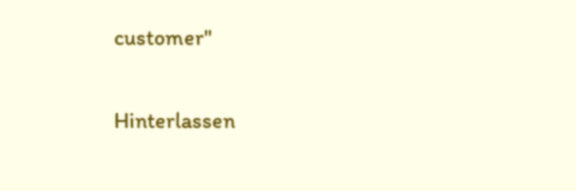customer"

Hinterlassen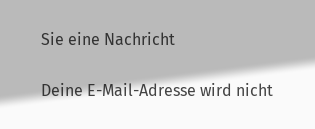Sie eine Nachricht

Deine E-Mail-Adresse wird nicht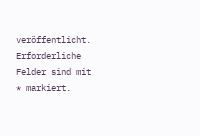veröffentlicht. Erforderliche Felder sind mit * markiert.